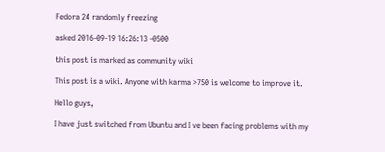Fedora 24 randomly freezing

asked 2016-09-19 16:26:13 -0500

this post is marked as community wiki

This post is a wiki. Anyone with karma >750 is welcome to improve it.

Hello guys,

I have just switched from Ubuntu and I ve been facing problems with my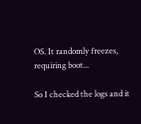OS. It randomly freezes, requiring boot...

So I checked the logs and it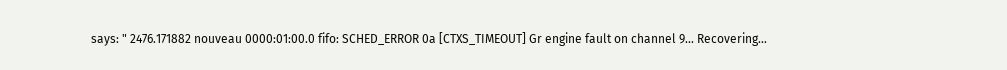says: " 2476.171882 nouveau 0000:01:00.0 fifo: SCHED_ERROR 0a [CTXS_TIMEOUT] Gr engine fault on channel 9... Recovering...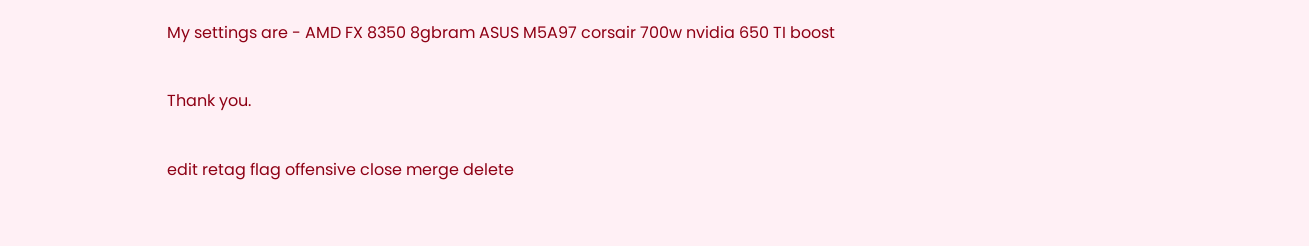My settings are - AMD FX 8350 8gbram ASUS M5A97 corsair 700w nvidia 650 TI boost

Thank you.

edit retag flag offensive close merge delete